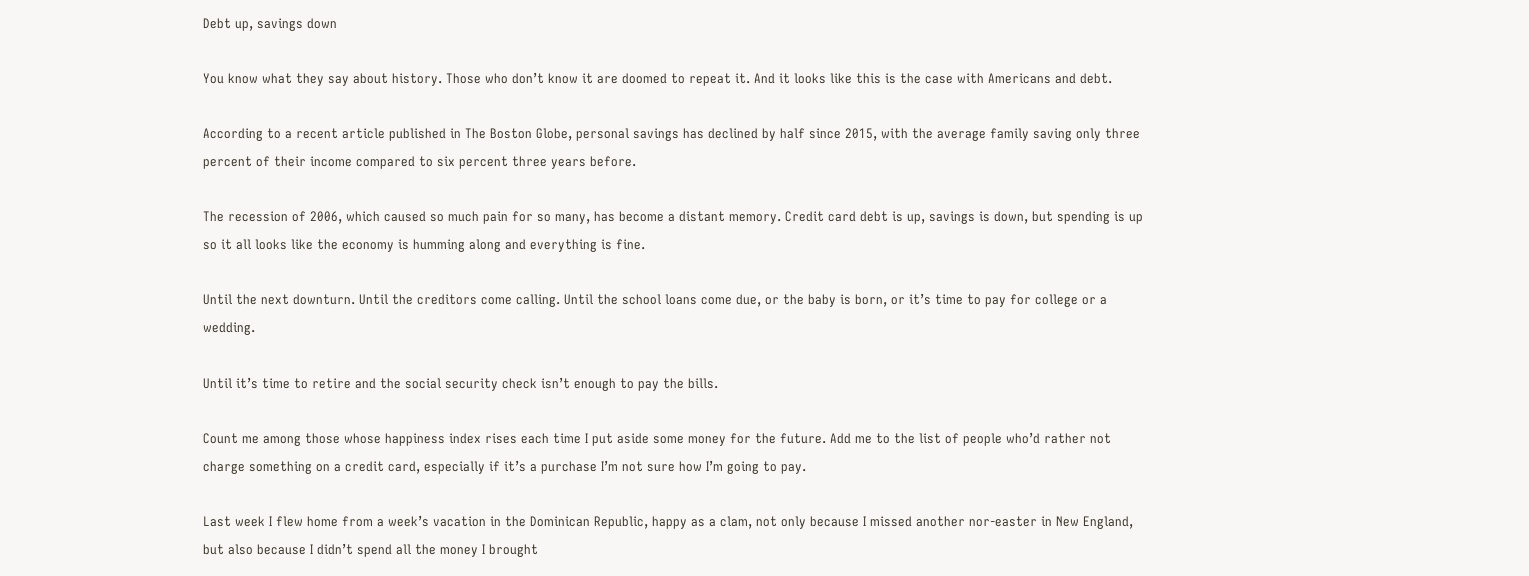Debt up, savings down

You know what they say about history. Those who don’t know it are doomed to repeat it. And it looks like this is the case with Americans and debt.

According to a recent article published in The Boston Globe, personal savings has declined by half since 2015, with the average family saving only three percent of their income compared to six percent three years before.

The recession of 2006, which caused so much pain for so many, has become a distant memory. Credit card debt is up, savings is down, but spending is up so it all looks like the economy is humming along and everything is fine.

Until the next downturn. Until the creditors come calling. Until the school loans come due, or the baby is born, or it’s time to pay for college or a wedding.

Until it’s time to retire and the social security check isn’t enough to pay the bills.

Count me among those whose happiness index rises each time I put aside some money for the future. Add me to the list of people who’d rather not charge something on a credit card, especially if it’s a purchase I’m not sure how I’m going to pay.

Last week I flew home from a week’s vacation in the Dominican Republic, happy as a clam, not only because I missed another nor-easter in New England, but also because I didn’t spend all the money I brought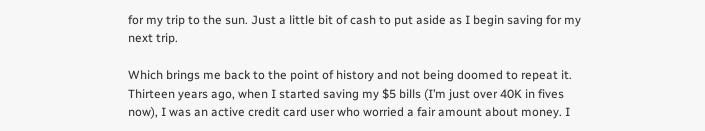for my trip to the sun. Just a little bit of cash to put aside as I begin saving for my next trip.

Which brings me back to the point of history and not being doomed to repeat it. Thirteen years ago, when I started saving my $5 bills (I’m just over 40K in fives now), I was an active credit card user who worried a fair amount about money. I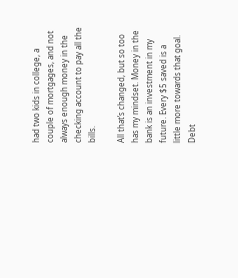had two kids in college, a couple of mortgages, and not always enough money in the checking account to pay all the bills.

All that’s changed, but so too has my mindset. Money in the bank is an investment in my future. Every $5 saved is a little more towards that goal. Debt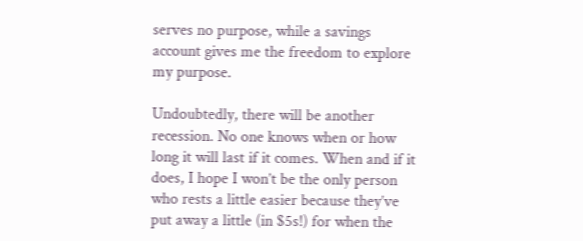serves no purpose, while a savings account gives me the freedom to explore my purpose.

Undoubtedly, there will be another recession. No one knows when or how long it will last if it comes. When and if it does, I hope I won’t be the only person who rests a little easier because they’ve put away a little (in $5s!) for when the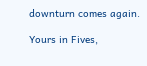downturn comes again.

Yours in Fives,